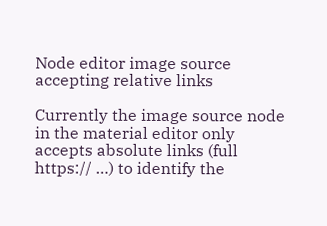Node editor image source accepting relative links

Currently the image source node in the material editor only accepts absolute links (full https:// …) to identify the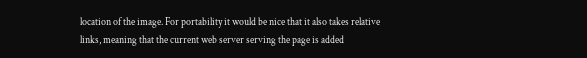location of the image. For portability it would be nice that it also takes relative links, meaning that the current web server serving the page is added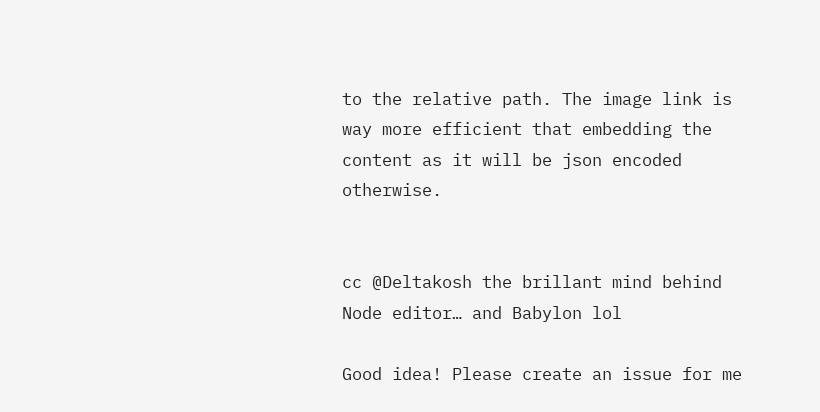to the relative path. The image link is way more efficient that embedding the content as it will be json encoded otherwise.


cc @Deltakosh the brillant mind behind Node editor… and Babylon lol

Good idea! Please create an issue for me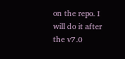on the repo. I will do it after the v7.0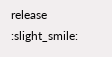release :slight_smile: